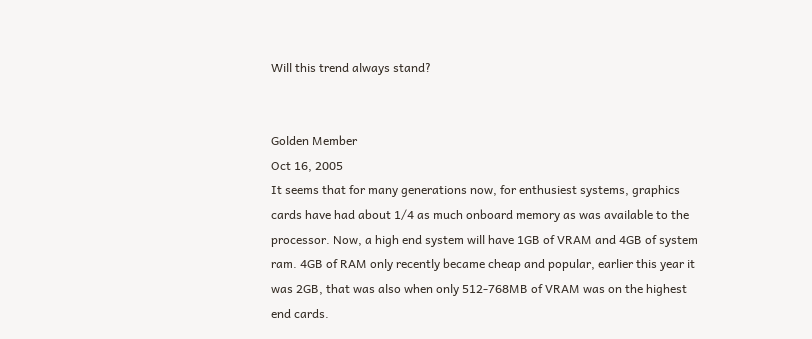Will this trend always stand?


Golden Member
Oct 16, 2005
It seems that for many generations now, for enthusiest systems, graphics cards have had about 1/4 as much onboard memory as was available to the processor. Now, a high end system will have 1GB of VRAM and 4GB of system ram. 4GB of RAM only recently became cheap and popular, earlier this year it was 2GB, that was also when only 512-768MB of VRAM was on the highest end cards.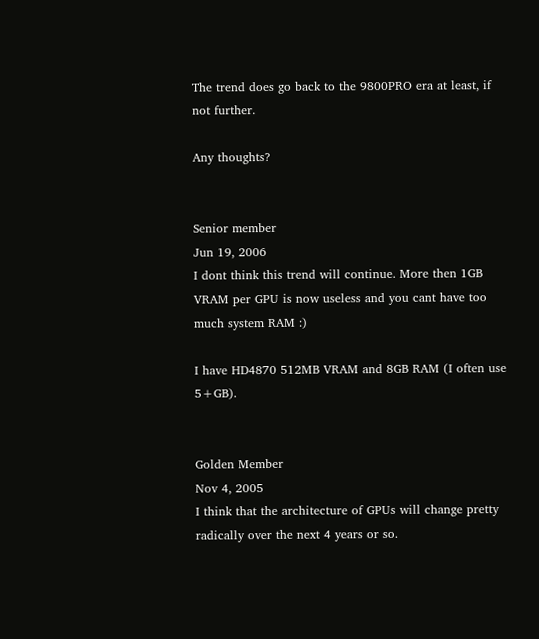The trend does go back to the 9800PRO era at least, if not further.

Any thoughts?


Senior member
Jun 19, 2006
I dont think this trend will continue. More then 1GB VRAM per GPU is now useless and you cant have too much system RAM :)

I have HD4870 512MB VRAM and 8GB RAM (I often use 5+GB).


Golden Member
Nov 4, 2005
I think that the architecture of GPUs will change pretty radically over the next 4 years or so.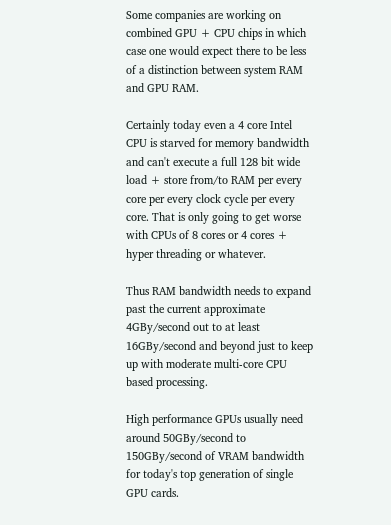Some companies are working on combined GPU + CPU chips in which case one would expect there to be less of a distinction between system RAM and GPU RAM.

Certainly today even a 4 core Intel CPU is starved for memory bandwidth and can't execute a full 128 bit wide load + store from/to RAM per every core per every clock cycle per every core. That is only going to get worse with CPUs of 8 cores or 4 cores + hyper threading or whatever.

Thus RAM bandwidth needs to expand past the current approximate 4GBy/second out to at least 16GBy/second and beyond just to keep up with moderate multi-core CPU based processing.

High performance GPUs usually need around 50GBy/second to 150GBy/second of VRAM bandwidth for today's top generation of single GPU cards.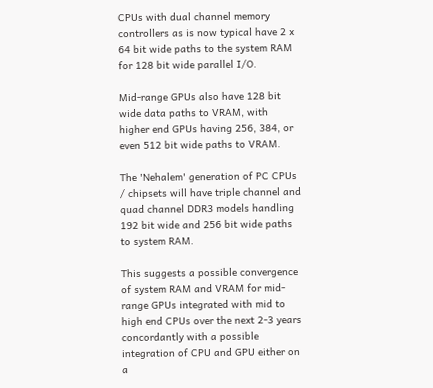CPUs with dual channel memory controllers as is now typical have 2 x 64 bit wide paths to the system RAM for 128 bit wide parallel I/O.

Mid-range GPUs also have 128 bit wide data paths to VRAM, with higher end GPUs having 256, 384, or even 512 bit wide paths to VRAM.

The 'Nehalem' generation of PC CPUs / chipsets will have triple channel and quad channel DDR3 models handling 192 bit wide and 256 bit wide paths to system RAM.

This suggests a possible convergence of system RAM and VRAM for mid-range GPUs integrated with mid to high end CPUs over the next 2-3 years concordantly with a possible integration of CPU and GPU either on a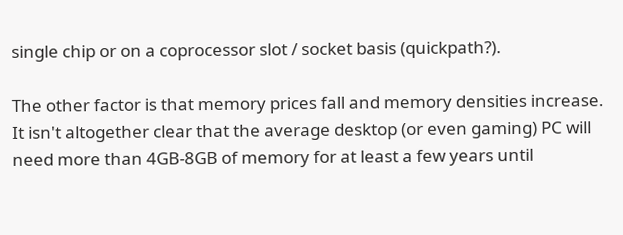single chip or on a coprocessor slot / socket basis (quickpath?).

The other factor is that memory prices fall and memory densities increase. It isn't altogether clear that the average desktop (or even gaming) PC will need more than 4GB-8GB of memory for at least a few years until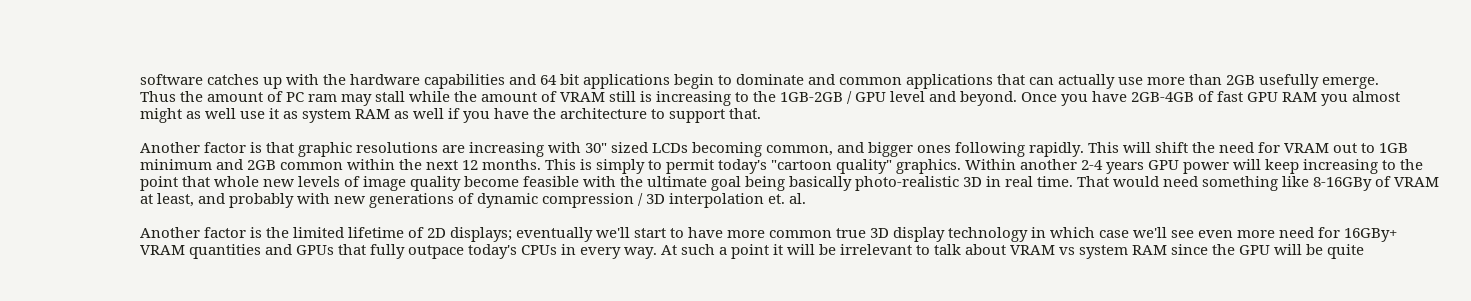software catches up with the hardware capabilities and 64 bit applications begin to dominate and common applications that can actually use more than 2GB usefully emerge.
Thus the amount of PC ram may stall while the amount of VRAM still is increasing to the 1GB-2GB / GPU level and beyond. Once you have 2GB-4GB of fast GPU RAM you almost might as well use it as system RAM as well if you have the architecture to support that.

Another factor is that graphic resolutions are increasing with 30" sized LCDs becoming common, and bigger ones following rapidly. This will shift the need for VRAM out to 1GB minimum and 2GB common within the next 12 months. This is simply to permit today's "cartoon quality" graphics. Within another 2-4 years GPU power will keep increasing to the point that whole new levels of image quality become feasible with the ultimate goal being basically photo-realistic 3D in real time. That would need something like 8-16GBy of VRAM at least, and probably with new generations of dynamic compression / 3D interpolation et. al.

Another factor is the limited lifetime of 2D displays; eventually we'll start to have more common true 3D display technology in which case we'll see even more need for 16GBy+ VRAM quantities and GPUs that fully outpace today's CPUs in every way. At such a point it will be irrelevant to talk about VRAM vs system RAM since the GPU will be quite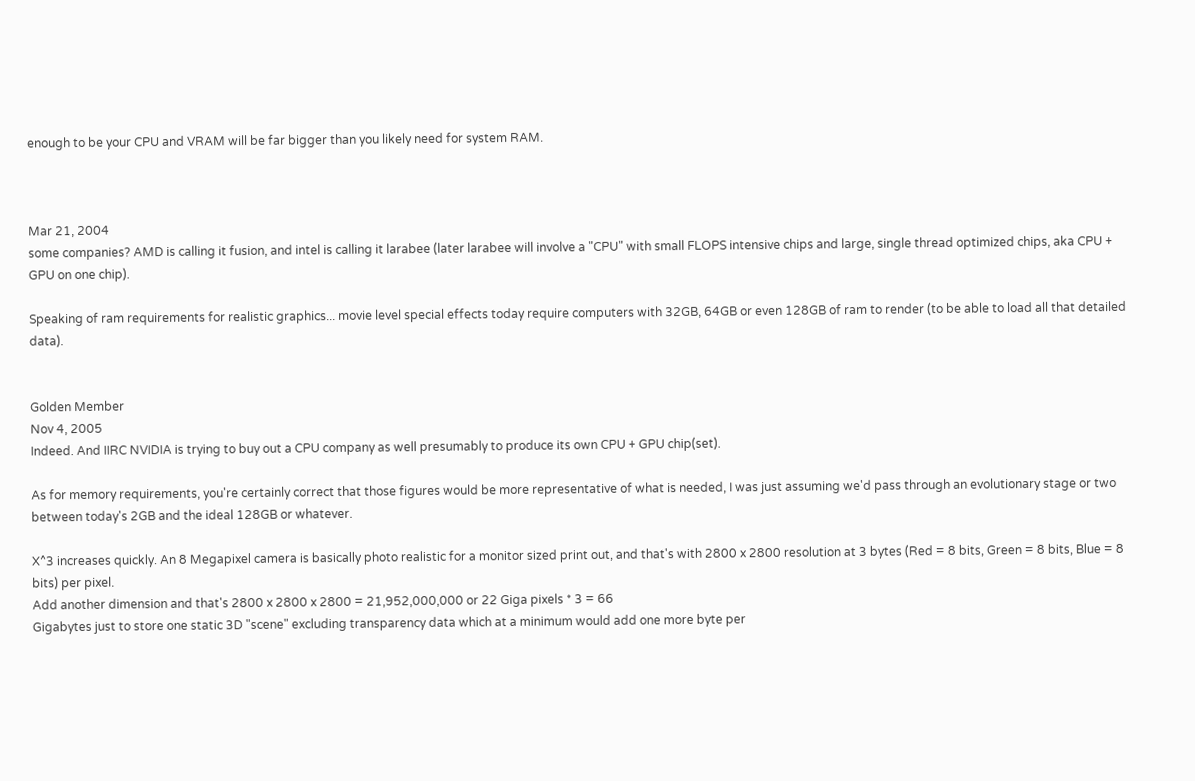enough to be your CPU and VRAM will be far bigger than you likely need for system RAM.



Mar 21, 2004
some companies? AMD is calling it fusion, and intel is calling it larabee (later larabee will involve a "CPU" with small FLOPS intensive chips and large, single thread optimized chips, aka CPU + GPU on one chip).

Speaking of ram requirements for realistic graphics... movie level special effects today require computers with 32GB, 64GB or even 128GB of ram to render (to be able to load all that detailed data).


Golden Member
Nov 4, 2005
Indeed. And IIRC NVIDIA is trying to buy out a CPU company as well presumably to produce its own CPU + GPU chip(set).

As for memory requirements, you're certainly correct that those figures would be more representative of what is needed, I was just assuming we'd pass through an evolutionary stage or two between today's 2GB and the ideal 128GB or whatever.

X^3 increases quickly. An 8 Megapixel camera is basically photo realistic for a monitor sized print out, and that's with 2800 x 2800 resolution at 3 bytes (Red = 8 bits, Green = 8 bits, Blue = 8 bits) per pixel.
Add another dimension and that's 2800 x 2800 x 2800 = 21,952,000,000 or 22 Giga pixels * 3 = 66
Gigabytes just to store one static 3D "scene" excluding transparency data which at a minimum would add one more byte per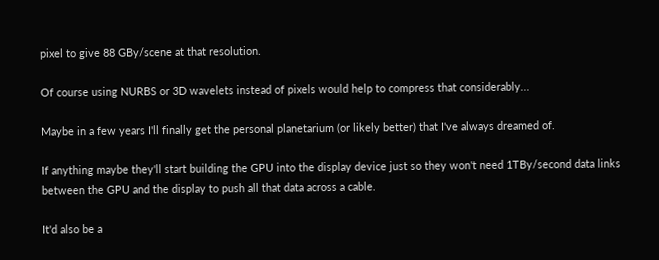pixel to give 88 GBy/scene at that resolution.

Of course using NURBS or 3D wavelets instead of pixels would help to compress that considerably...

Maybe in a few years I'll finally get the personal planetarium (or likely better) that I've always dreamed of.

If anything maybe they'll start building the GPU into the display device just so they won't need 1TBy/second data links between the GPU and the display to push all that data across a cable.

It'd also be a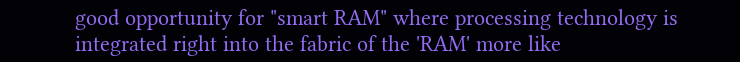good opportunity for "smart RAM" where processing technology is integrated right into the fabric of the 'RAM' more like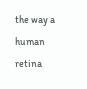the way a human retina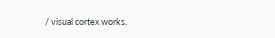/ visual cortex works.